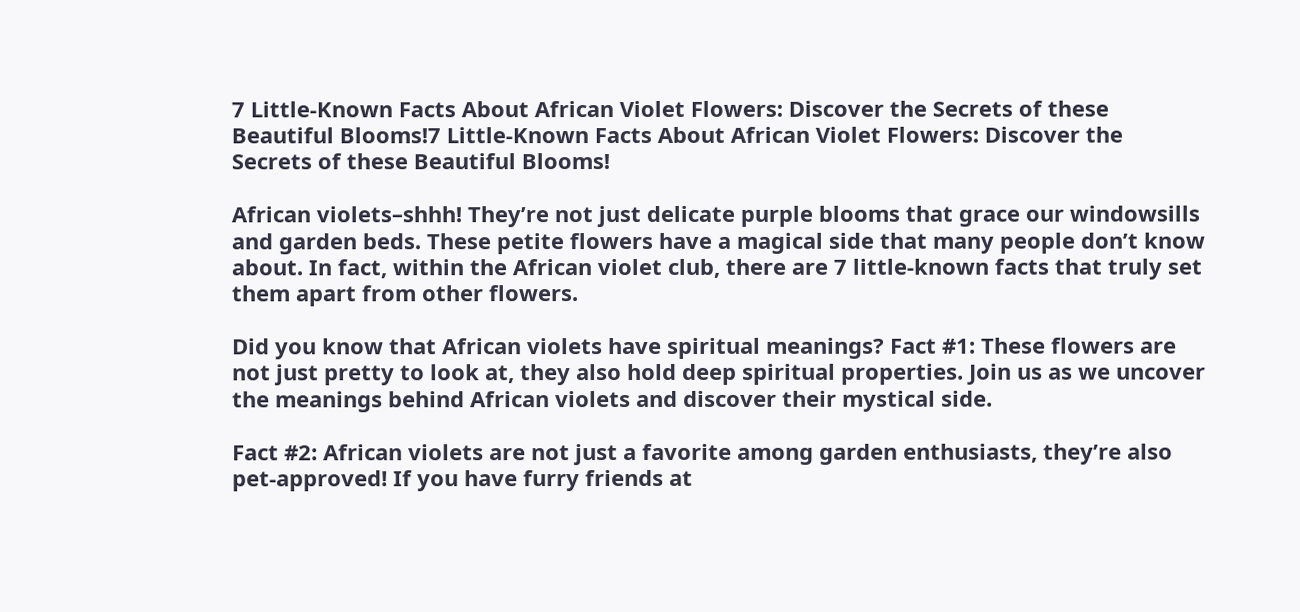7 Little-Known Facts About African Violet Flowers: Discover the Secrets of these Beautiful Blooms!7 Little-Known Facts About African Violet Flowers: Discover the Secrets of these Beautiful Blooms!

African violets–shhh! They’re not just delicate purple blooms that grace our windowsills and garden beds. These petite flowers have a magical side that many people don’t know about. In fact, within the African violet club, there are 7 little-known facts that truly set them apart from other flowers.

Did you know that African violets have spiritual meanings? Fact #1: These flowers are not just pretty to look at, they also hold deep spiritual properties. Join us as we uncover the meanings behind African violets and discover their mystical side.

Fact #2: African violets are not just a favorite among garden enthusiasts, they’re also pet-approved! If you have furry friends at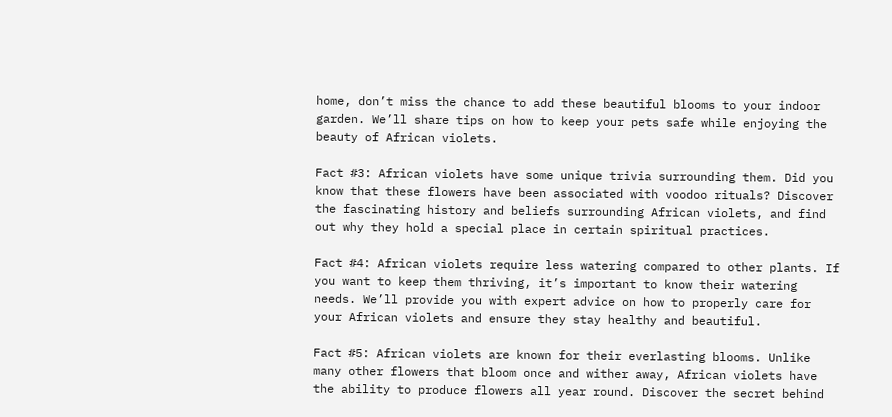home, don’t miss the chance to add these beautiful blooms to your indoor garden. We’ll share tips on how to keep your pets safe while enjoying the beauty of African violets.

Fact #3: African violets have some unique trivia surrounding them. Did you know that these flowers have been associated with voodoo rituals? Discover the fascinating history and beliefs surrounding African violets, and find out why they hold a special place in certain spiritual practices.

Fact #4: African violets require less watering compared to other plants. If you want to keep them thriving, it’s important to know their watering needs. We’ll provide you with expert advice on how to properly care for your African violets and ensure they stay healthy and beautiful.

Fact #5: African violets are known for their everlasting blooms. Unlike many other flowers that bloom once and wither away, African violets have the ability to produce flowers all year round. Discover the secret behind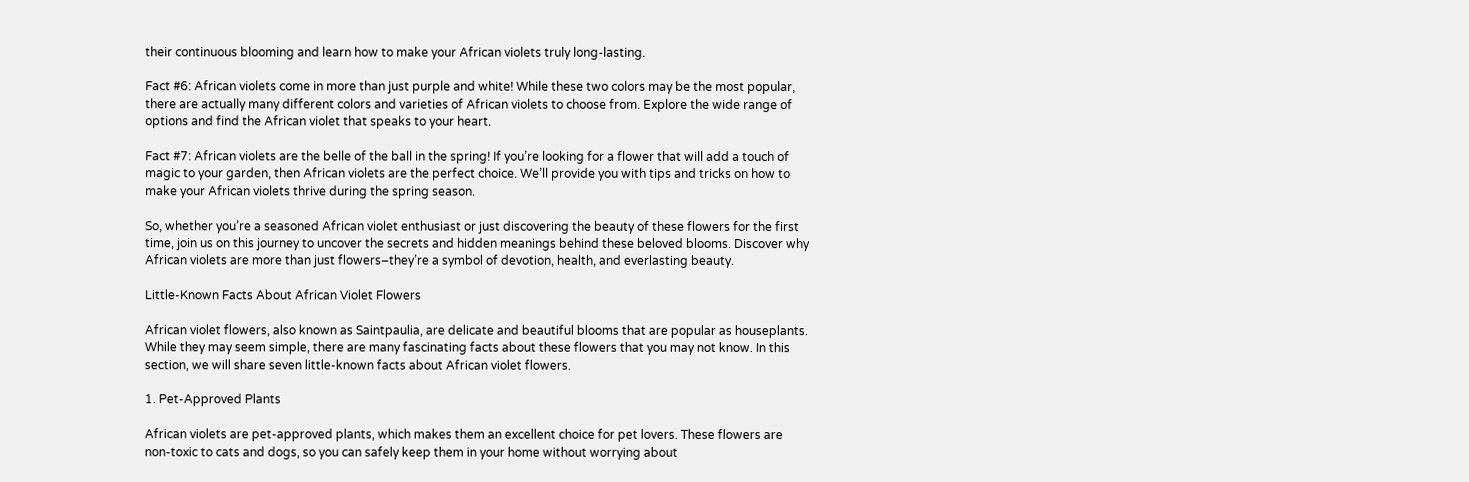their continuous blooming and learn how to make your African violets truly long-lasting.

Fact #6: African violets come in more than just purple and white! While these two colors may be the most popular, there are actually many different colors and varieties of African violets to choose from. Explore the wide range of options and find the African violet that speaks to your heart.

Fact #7: African violets are the belle of the ball in the spring! If you’re looking for a flower that will add a touch of magic to your garden, then African violets are the perfect choice. We’ll provide you with tips and tricks on how to make your African violets thrive during the spring season.

So, whether you’re a seasoned African violet enthusiast or just discovering the beauty of these flowers for the first time, join us on this journey to uncover the secrets and hidden meanings behind these beloved blooms. Discover why African violets are more than just flowers–they’re a symbol of devotion, health, and everlasting beauty.

Little-Known Facts About African Violet Flowers

African violet flowers, also known as Saintpaulia, are delicate and beautiful blooms that are popular as houseplants. While they may seem simple, there are many fascinating facts about these flowers that you may not know. In this section, we will share seven little-known facts about African violet flowers.

1. Pet-Approved Plants

African violets are pet-approved plants, which makes them an excellent choice for pet lovers. These flowers are non-toxic to cats and dogs, so you can safely keep them in your home without worrying about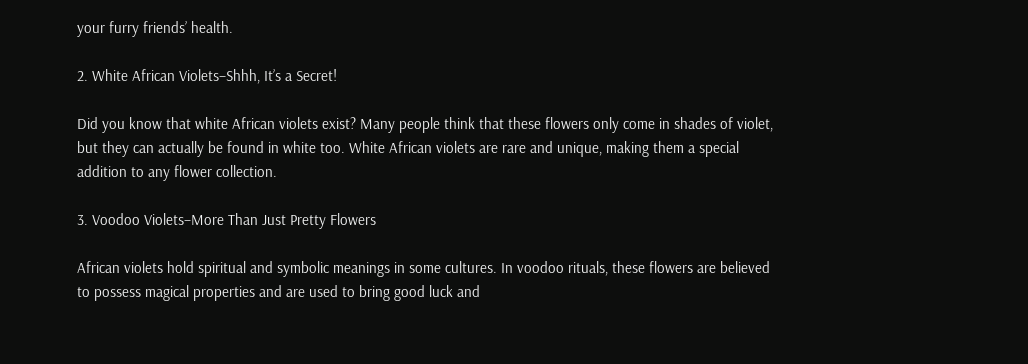your furry friends’ health.

2. White African Violets–Shhh, It’s a Secret!

Did you know that white African violets exist? Many people think that these flowers only come in shades of violet, but they can actually be found in white too. White African violets are rare and unique, making them a special addition to any flower collection.

3. Voodoo Violets–More Than Just Pretty Flowers

African violets hold spiritual and symbolic meanings in some cultures. In voodoo rituals, these flowers are believed to possess magical properties and are used to bring good luck and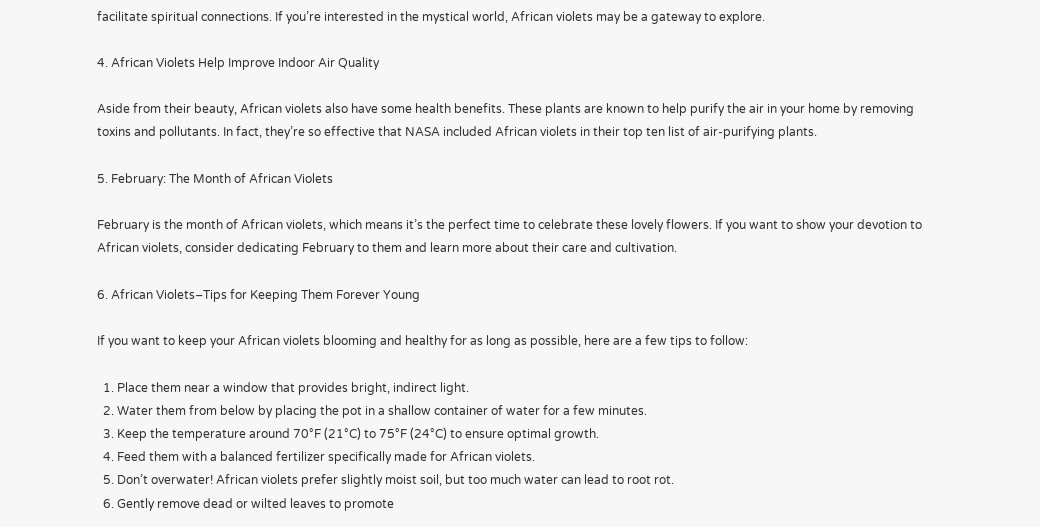facilitate spiritual connections. If you’re interested in the mystical world, African violets may be a gateway to explore.

4. African Violets Help Improve Indoor Air Quality

Aside from their beauty, African violets also have some health benefits. These plants are known to help purify the air in your home by removing toxins and pollutants. In fact, they’re so effective that NASA included African violets in their top ten list of air-purifying plants.

5. February: The Month of African Violets

February is the month of African violets, which means it’s the perfect time to celebrate these lovely flowers. If you want to show your devotion to African violets, consider dedicating February to them and learn more about their care and cultivation.

6. African Violets–Tips for Keeping Them Forever Young

If you want to keep your African violets blooming and healthy for as long as possible, here are a few tips to follow:

  1. Place them near a window that provides bright, indirect light.
  2. Water them from below by placing the pot in a shallow container of water for a few minutes.
  3. Keep the temperature around 70°F (21°C) to 75°F (24°C) to ensure optimal growth.
  4. Feed them with a balanced fertilizer specifically made for African violets.
  5. Don’t overwater! African violets prefer slightly moist soil, but too much water can lead to root rot.
  6. Gently remove dead or wilted leaves to promote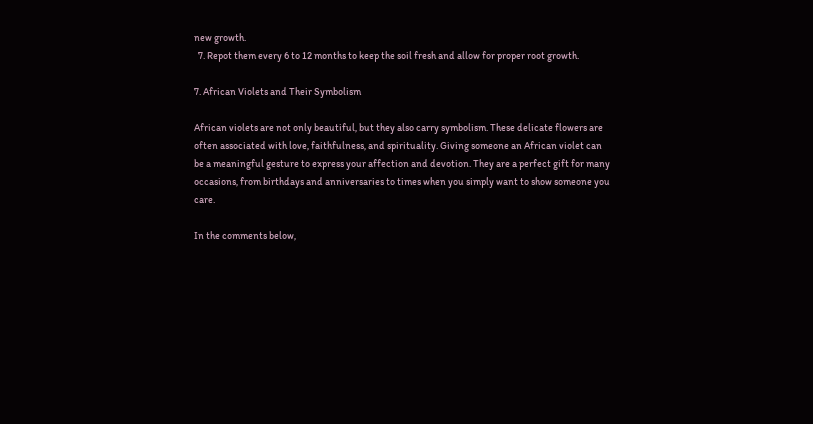new growth.
  7. Repot them every 6 to 12 months to keep the soil fresh and allow for proper root growth.

7. African Violets and Their Symbolism

African violets are not only beautiful, but they also carry symbolism. These delicate flowers are often associated with love, faithfulness, and spirituality. Giving someone an African violet can be a meaningful gesture to express your affection and devotion. They are a perfect gift for many occasions, from birthdays and anniversaries to times when you simply want to show someone you care.

In the comments below,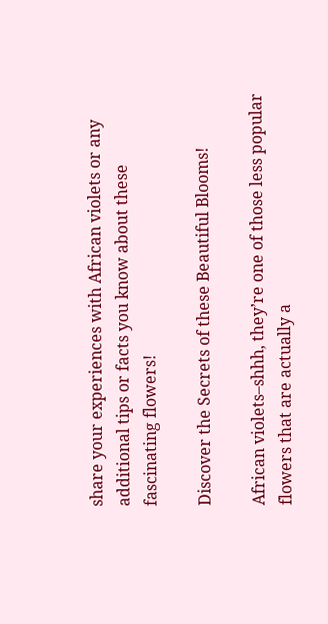share your experiences with African violets or any additional tips or facts you know about these fascinating flowers!

Discover the Secrets of these Beautiful Blooms!

African violets–shhh, they’re one of those less popular flowers that are actually a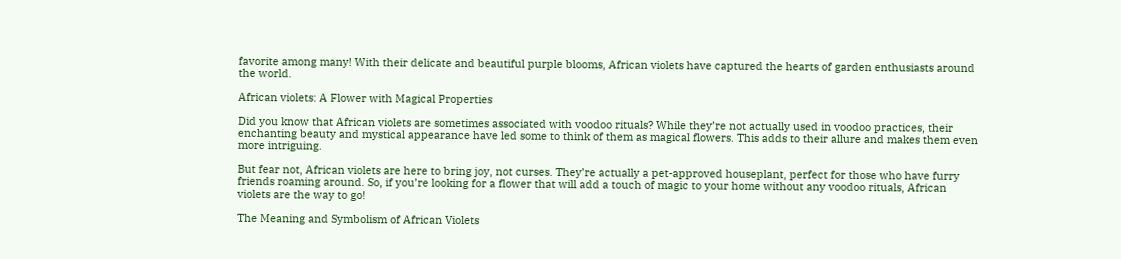favorite among many! With their delicate and beautiful purple blooms, African violets have captured the hearts of garden enthusiasts around the world.

African violets: A Flower with Magical Properties

Did you know that African violets are sometimes associated with voodoo rituals? While they’re not actually used in voodoo practices, their enchanting beauty and mystical appearance have led some to think of them as magical flowers. This adds to their allure and makes them even more intriguing.

But fear not, African violets are here to bring joy, not curses. They’re actually a pet-approved houseplant, perfect for those who have furry friends roaming around. So, if you’re looking for a flower that will add a touch of magic to your home without any voodoo rituals, African violets are the way to go!

The Meaning and Symbolism of African Violets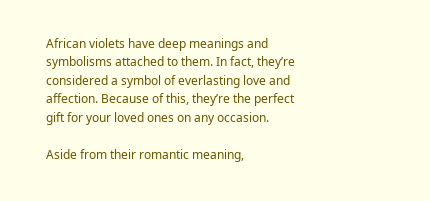African violets have deep meanings and symbolisms attached to them. In fact, they’re considered a symbol of everlasting love and affection. Because of this, they’re the perfect gift for your loved ones on any occasion.

Aside from their romantic meaning,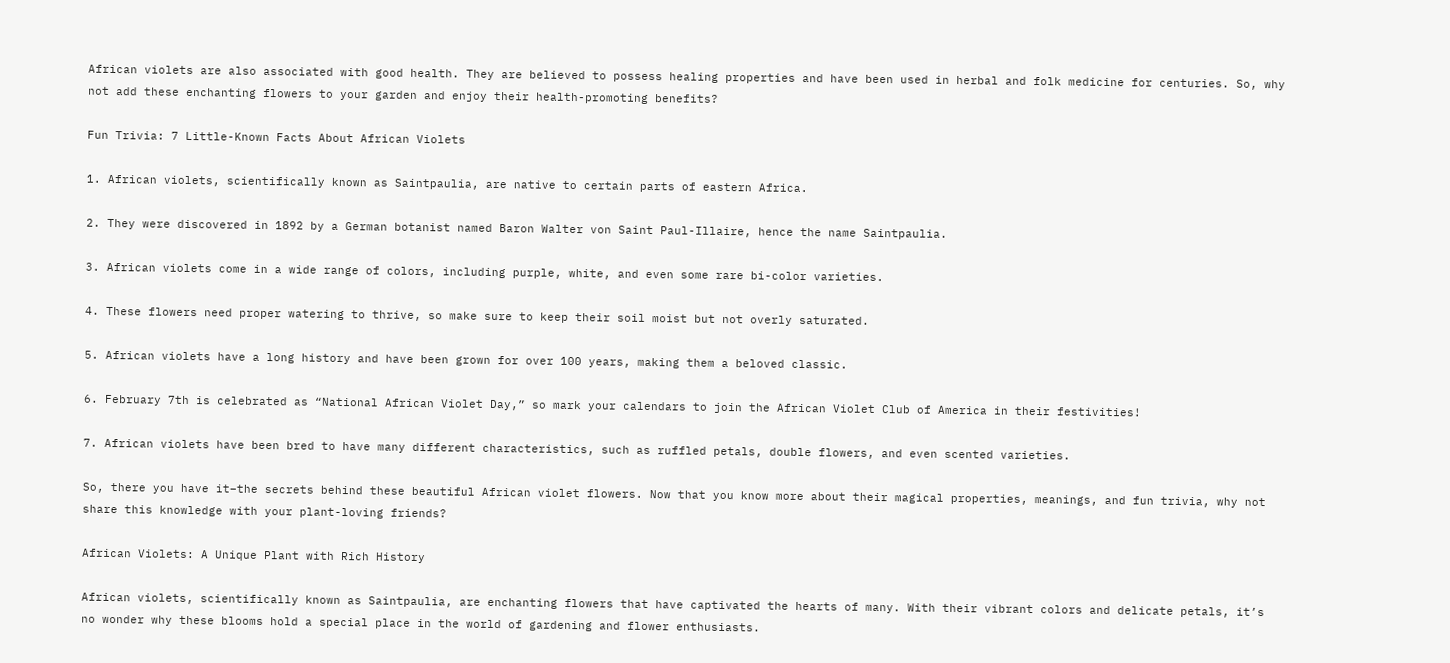African violets are also associated with good health. They are believed to possess healing properties and have been used in herbal and folk medicine for centuries. So, why not add these enchanting flowers to your garden and enjoy their health-promoting benefits?

Fun Trivia: 7 Little-Known Facts About African Violets

1. African violets, scientifically known as Saintpaulia, are native to certain parts of eastern Africa.

2. They were discovered in 1892 by a German botanist named Baron Walter von Saint Paul-Illaire, hence the name Saintpaulia.

3. African violets come in a wide range of colors, including purple, white, and even some rare bi-color varieties.

4. These flowers need proper watering to thrive, so make sure to keep their soil moist but not overly saturated.

5. African violets have a long history and have been grown for over 100 years, making them a beloved classic.

6. February 7th is celebrated as “National African Violet Day,” so mark your calendars to join the African Violet Club of America in their festivities!

7. African violets have been bred to have many different characteristics, such as ruffled petals, double flowers, and even scented varieties.

So, there you have it–the secrets behind these beautiful African violet flowers. Now that you know more about their magical properties, meanings, and fun trivia, why not share this knowledge with your plant-loving friends?

African Violets: A Unique Plant with Rich History

African violets, scientifically known as Saintpaulia, are enchanting flowers that have captivated the hearts of many. With their vibrant colors and delicate petals, it’s no wonder why these blooms hold a special place in the world of gardening and flower enthusiasts.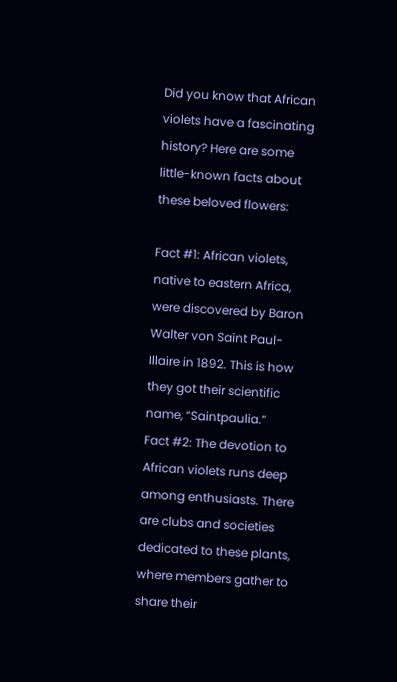Did you know that African violets have a fascinating history? Here are some little-known facts about these beloved flowers:

Fact #1: African violets, native to eastern Africa, were discovered by Baron Walter von Saint Paul-Illaire in 1892. This is how they got their scientific name, “Saintpaulia.”
Fact #2: The devotion to African violets runs deep among enthusiasts. There are clubs and societies dedicated to these plants, where members gather to share their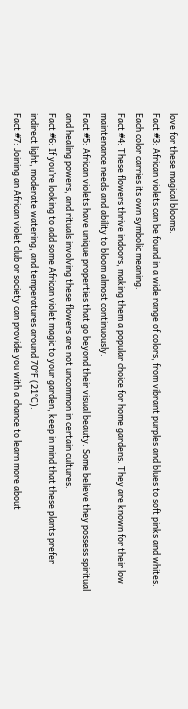love for these magical blooms.
Fact #3: African violets can be found in a wide range of colors, from vibrant purples and blues to soft pinks and whites. Each color carries its own symbolic meaning.
Fact #4: These flowers thrive indoors, making them a popular choice for home gardens. They are known for their low maintenance needs and ability to bloom almost continuously.
Fact #5: African violets have unique properties that go beyond their visual beauty. Some believe they possess spiritual and healing powers, and rituals involving these flowers are not uncommon in certain cultures.
Fact #6: If you’re looking to add some African violet magic to your garden, keep in mind that these plants prefer indirect light, moderate watering, and temperatures around 70°F (21°C).
Fact #7: Joining an African violet club or society can provide you with a chance to learn more about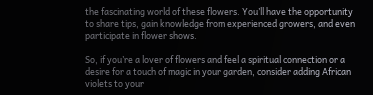the fascinating world of these flowers. You’ll have the opportunity to share tips, gain knowledge from experienced growers, and even participate in flower shows.

So, if you’re a lover of flowers and feel a spiritual connection or a desire for a touch of magic in your garden, consider adding African violets to your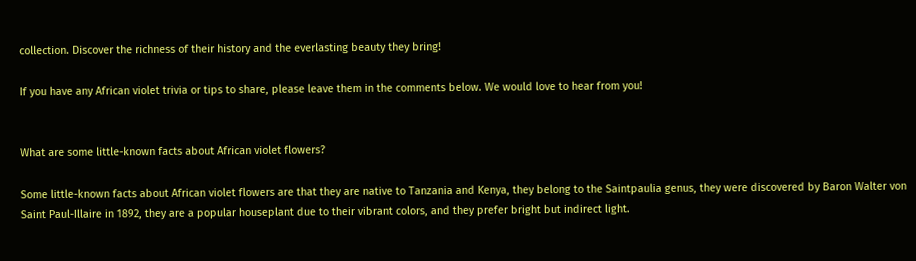collection. Discover the richness of their history and the everlasting beauty they bring!

If you have any African violet trivia or tips to share, please leave them in the comments below. We would love to hear from you!


What are some little-known facts about African violet flowers?

Some little-known facts about African violet flowers are that they are native to Tanzania and Kenya, they belong to the Saintpaulia genus, they were discovered by Baron Walter von Saint Paul-Illaire in 1892, they are a popular houseplant due to their vibrant colors, and they prefer bright but indirect light.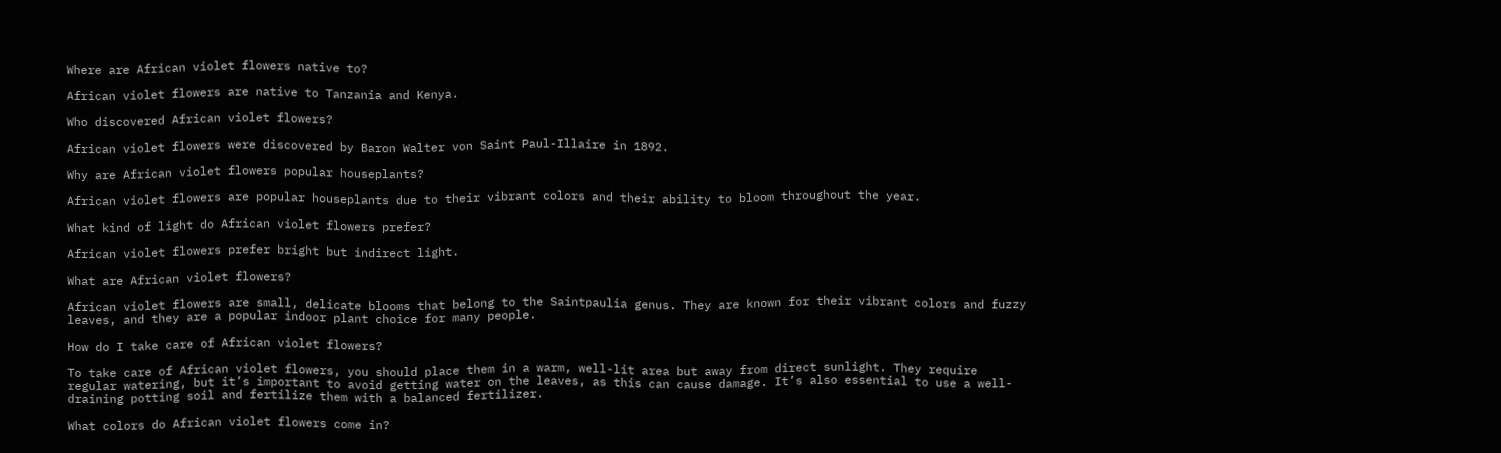Where are African violet flowers native to?

African violet flowers are native to Tanzania and Kenya.

Who discovered African violet flowers?

African violet flowers were discovered by Baron Walter von Saint Paul-Illaire in 1892.

Why are African violet flowers popular houseplants?

African violet flowers are popular houseplants due to their vibrant colors and their ability to bloom throughout the year.

What kind of light do African violet flowers prefer?

African violet flowers prefer bright but indirect light.

What are African violet flowers?

African violet flowers are small, delicate blooms that belong to the Saintpaulia genus. They are known for their vibrant colors and fuzzy leaves, and they are a popular indoor plant choice for many people.

How do I take care of African violet flowers?

To take care of African violet flowers, you should place them in a warm, well-lit area but away from direct sunlight. They require regular watering, but it’s important to avoid getting water on the leaves, as this can cause damage. It’s also essential to use a well-draining potting soil and fertilize them with a balanced fertilizer.

What colors do African violet flowers come in?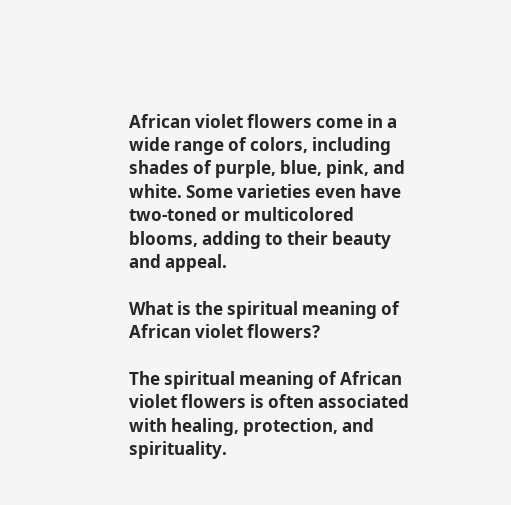African violet flowers come in a wide range of colors, including shades of purple, blue, pink, and white. Some varieties even have two-toned or multicolored blooms, adding to their beauty and appeal.

What is the spiritual meaning of African violet flowers?

The spiritual meaning of African violet flowers is often associated with healing, protection, and spirituality.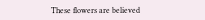These flowers are believed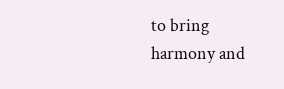to bring harmony and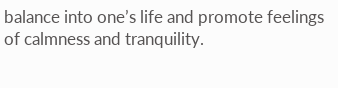balance into one’s life and promote feelings of calmness and tranquility.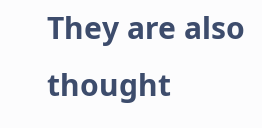They are also thought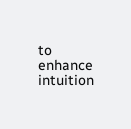to enhance intuition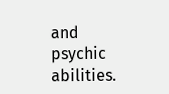and psychic abilities.